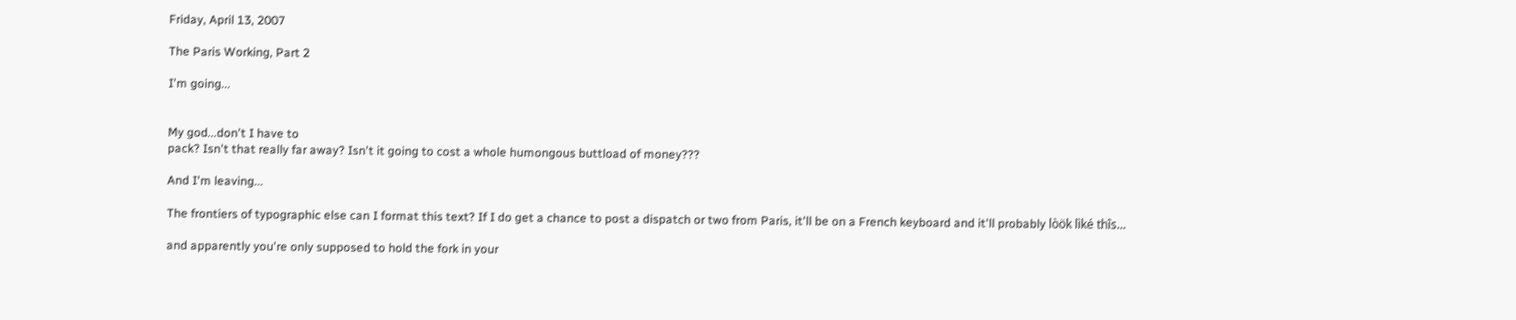Friday, April 13, 2007

The Paris Working, Part 2

I'm going...


My god...don't I have to
pack? Isn't that really far away? Isn't it going to cost a whole humongous buttload of money???

And I'm leaving...

The frontiers of typographic else can I format this text? If I do get a chance to post a dispatch or two from Paris, it'll be on a French keyboard and it'll probably lòök lìké thîs...

and apparently you're only supposed to hold the fork in your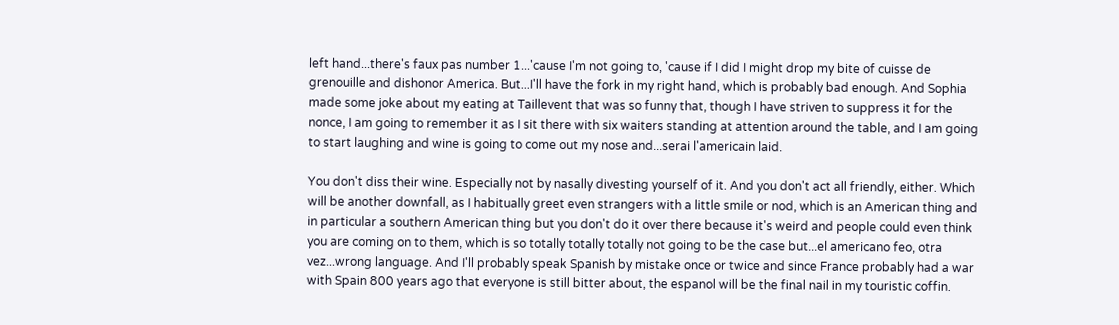left hand...there's faux pas number 1...'cause I'm not going to, 'cause if I did I might drop my bite of cuisse de grenouille and dishonor America. But...I'll have the fork in my right hand, which is probably bad enough. And Sophia made some joke about my eating at Taillevent that was so funny that, though I have striven to suppress it for the nonce, I am going to remember it as I sit there with six waiters standing at attention around the table, and I am going to start laughing and wine is going to come out my nose and...serai l'americain laid.

You don't diss their wine. Especially not by nasally divesting yourself of it. And you don't act all friendly, either. Which will be another downfall, as I habitually greet even strangers with a little smile or nod, which is an American thing and in particular a southern American thing but you don't do it over there because it's weird and people could even think you are coming on to them, which is so totally totally totally not going to be the case but...el americano feo, otra vez...wrong language. And I'll probably speak Spanish by mistake once or twice and since France probably had a war with Spain 800 years ago that everyone is still bitter about, the espanol will be the final nail in my touristic coffin.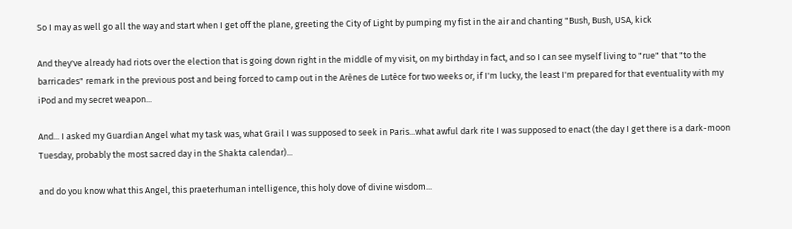So I may as well go all the way and start when I get off the plane, greeting the City of Light by pumping my fist in the air and chanting "Bush, Bush, USA, kick

And they've already had riots over the election that is going down right in the middle of my visit, on my birthday in fact, and so I can see myself living to "rue" that "to the barricades" remark in the previous post and being forced to camp out in the Arènes de Lutèce for two weeks or, if I'm lucky, the least I'm prepared for that eventuality with my iPod and my secret weapon...

And... I asked my Guardian Angel what my task was, what Grail I was supposed to seek in Paris...what awful dark rite I was supposed to enact (the day I get there is a dark-moon Tuesday, probably the most sacred day in the Shakta calendar)...

and do you know what this Angel, this praeterhuman intelligence, this holy dove of divine wisdom...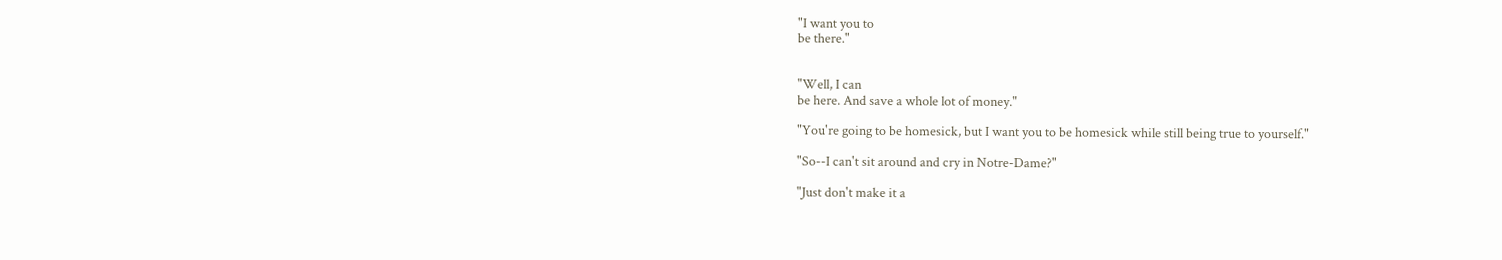"I want you to
be there."


"Well, I can
be here. And save a whole lot of money."

"You're going to be homesick, but I want you to be homesick while still being true to yourself."

"So--I can't sit around and cry in Notre-Dame?"

"Just don't make it a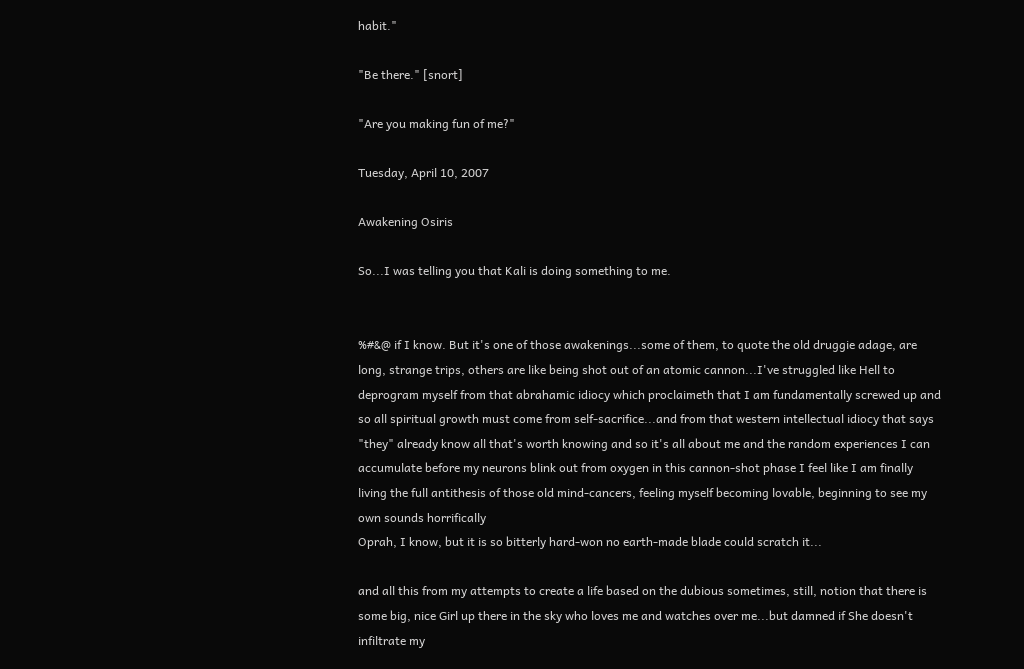habit."

"Be there." [snort]

"Are you making fun of me?"

Tuesday, April 10, 2007

Awakening Osiris

So...I was telling you that Kali is doing something to me.


%#&@ if I know. But it's one of those awakenings...some of them, to quote the old druggie adage, are long, strange trips, others are like being shot out of an atomic cannon...I've struggled like Hell to deprogram myself from that abrahamic idiocy which proclaimeth that I am fundamentally screwed up and so all spiritual growth must come from self-sacrifice...and from that western intellectual idiocy that says "they" already know all that's worth knowing and so it's all about me and the random experiences I can accumulate before my neurons blink out from oxygen in this cannon-shot phase I feel like I am finally living the full antithesis of those old mind-cancers, feeling myself becoming lovable, beginning to see my own sounds horrifically
Oprah, I know, but it is so bitterly hard-won no earth-made blade could scratch it...

and all this from my attempts to create a life based on the dubious sometimes, still, notion that there is some big, nice Girl up there in the sky who loves me and watches over me...but damned if She doesn't infiltrate my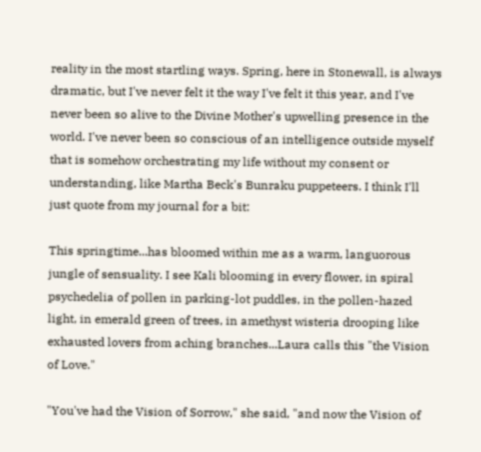reality in the most startling ways. Spring, here in Stonewall, is always dramatic, but I've never felt it the way I've felt it this year, and I've never been so alive to the Divine Mother's upwelling presence in the world. I've never been so conscious of an intelligence outside myself that is somehow orchestrating my life without my consent or understanding, like Martha Beck's Bunraku puppeteers. I think I'll just quote from my journal for a bit:

This springtime...has bloomed within me as a warm, languorous jungle of sensuality. I see Kali blooming in every flower, in spiral psychedelia of pollen in parking-lot puddles, in the pollen-hazed light, in emerald green of trees, in amethyst wisteria drooping like exhausted lovers from aching branches...Laura calls this "the Vision of Love."

"You've had the Vision of Sorrow," she said, "and now the Vision of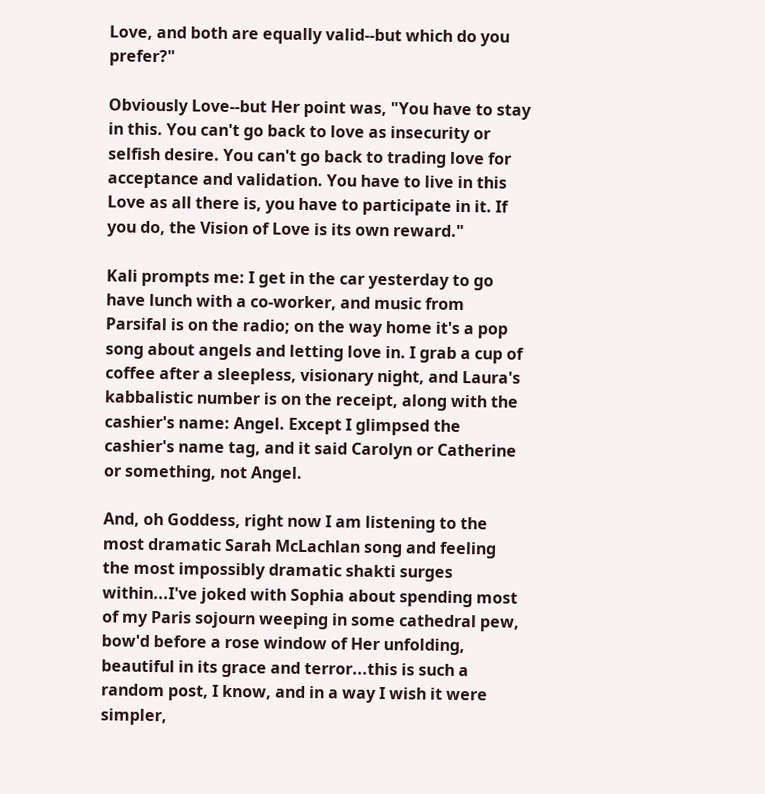Love, and both are equally valid--but which do you prefer?"

Obviously Love--but Her point was, "You have to stay in this. You can't go back to love as insecurity or selfish desire. You can't go back to trading love for acceptance and validation. You have to live in this Love as all there is, you have to participate in it. If you do, the Vision of Love is its own reward."

Kali prompts me: I get in the car yesterday to go have lunch with a co-worker, and music from
Parsifal is on the radio; on the way home it's a pop song about angels and letting love in. I grab a cup of coffee after a sleepless, visionary night, and Laura's kabbalistic number is on the receipt, along with the cashier's name: Angel. Except I glimpsed the cashier's name tag, and it said Carolyn or Catherine or something, not Angel.

And, oh Goddess, right now I am listening to the most dramatic Sarah McLachlan song and feeling the most impossibly dramatic shakti surges within...I've joked with Sophia about spending most of my Paris sojourn weeping in some cathedral pew, bow'd before a rose window of Her unfolding, beautiful in its grace and terror...this is such a random post, I know, and in a way I wish it were simpler,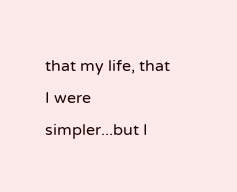that my life, that
I were simpler...but I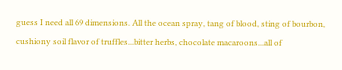guess I need all 69 dimensions. All the ocean spray, tang of blood, sting of bourbon, cushiony soil flavor of truffles...bitter herbs, chocolate macaroons...all of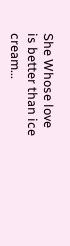She Whose love is better than ice cream...